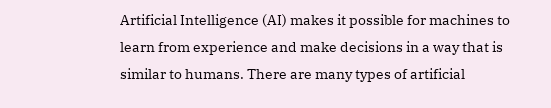Artificial Intelligence (AI) makes it possible for machines to learn from experience and make decisions in a way that is similar to humans. There are many types of artificial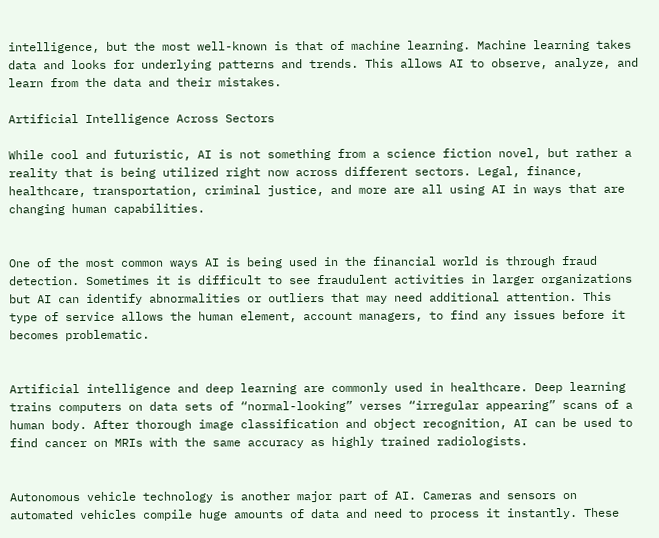intelligence, but the most well-known is that of machine learning. Machine learning takes data and looks for underlying patterns and trends. This allows AI to observe, analyze, and learn from the data and their mistakes.

Artificial Intelligence Across Sectors

While cool and futuristic, AI is not something from a science fiction novel, but rather a reality that is being utilized right now across different sectors. Legal, finance, healthcare, transportation, criminal justice, and more are all using AI in ways that are changing human capabilities.


One of the most common ways AI is being used in the financial world is through fraud detection. Sometimes it is difficult to see fraudulent activities in larger organizations but AI can identify abnormalities or outliers that may need additional attention. This type of service allows the human element, account managers, to find any issues before it becomes problematic.


Artificial intelligence and deep learning are commonly used in healthcare. Deep learning trains computers on data sets of “normal-looking” verses “irregular appearing” scans of a human body. After thorough image classification and object recognition, AI can be used to find cancer on MRIs with the same accuracy as highly trained radiologists.


Autonomous vehicle technology is another major part of AI. Cameras and sensors on automated vehicles compile huge amounts of data and need to process it instantly. These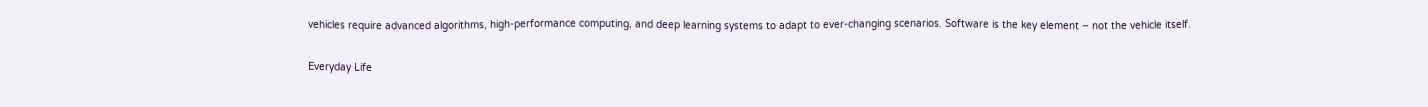vehicles require advanced algorithms, high-performance computing, and deep learning systems to adapt to ever-changing scenarios. Software is the key element – not the vehicle itself.

Everyday Life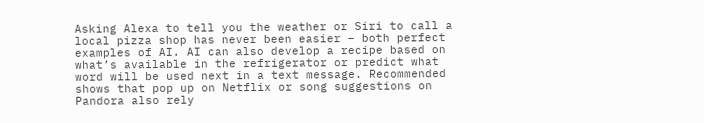Asking Alexa to tell you the weather or Siri to call a local pizza shop has never been easier – both perfect examples of AI. AI can also develop a recipe based on what’s available in the refrigerator or predict what word will be used next in a text message. Recommended shows that pop up on Netflix or song suggestions on Pandora also rely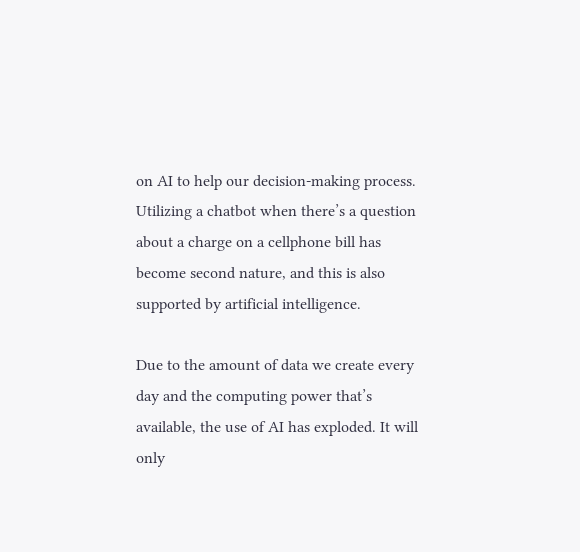on AI to help our decision-making process. Utilizing a chatbot when there’s a question about a charge on a cellphone bill has become second nature, and this is also supported by artificial intelligence.

Due to the amount of data we create every day and the computing power that’s available, the use of AI has exploded. It will only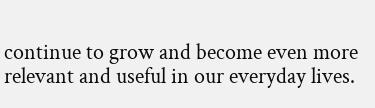continue to grow and become even more relevant and useful in our everyday lives.